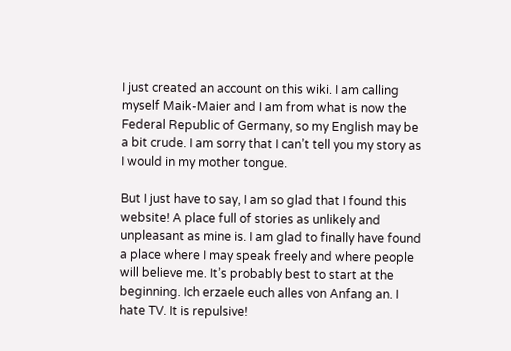I just created an account on this wiki. I am calling myself Maik-Maier and I am from what is now the Federal Republic of Germany, so my English may be a bit crude. I am sorry that I can’t tell you my story as I would in my mother tongue.

But I just have to say, I am so glad that I found this website! A place full of stories as unlikely and unpleasant as mine is. I am glad to finally have found a place where I may speak freely and where people will believe me. It’s probably best to start at the beginning. Ich erzaele euch alles von Anfang an. I hate TV. It is repulsive!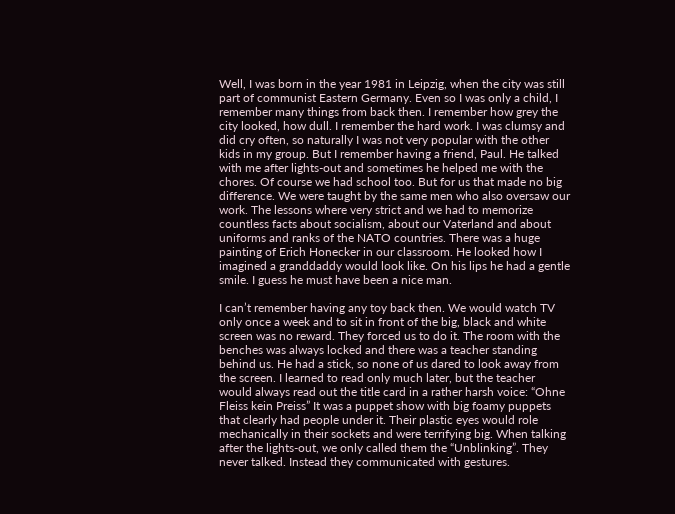Well, I was born in the year 1981 in Leipzig, when the city was still part of communist Eastern Germany. Even so I was only a child, I remember many things from back then. I remember how grey the city looked, how dull. I remember the hard work. I was clumsy and did cry often, so naturally I was not very popular with the other kids in my group. But I remember having a friend, Paul. He talked with me after lights-out and sometimes he helped me with the chores. Of course we had school too. But for us that made no big difference. We were taught by the same men who also oversaw our work. The lessons where very strict and we had to memorize countless facts about socialism, about our Vaterland and about uniforms and ranks of the NATO countries. There was a huge painting of Erich Honecker in our classroom. He looked how I imagined a granddaddy would look like. On his lips he had a gentle smile. I guess he must have been a nice man.

I can’t remember having any toy back then. We would watch TV only once a week and to sit in front of the big, black and white screen was no reward. They forced us to do it. The room with the benches was always locked and there was a teacher standing behind us. He had a stick, so none of us dared to look away from the screen. I learned to read only much later, but the teacher would always read out the title card in a rather harsh voice: “Ohne Fleiss kein Preiss” It was a puppet show with big foamy puppets that clearly had people under it. Their plastic eyes would role mechanically in their sockets and were terrifying big. When talking after the lights-out, we only called them the “Unblinking”. They never talked. Instead they communicated with gestures.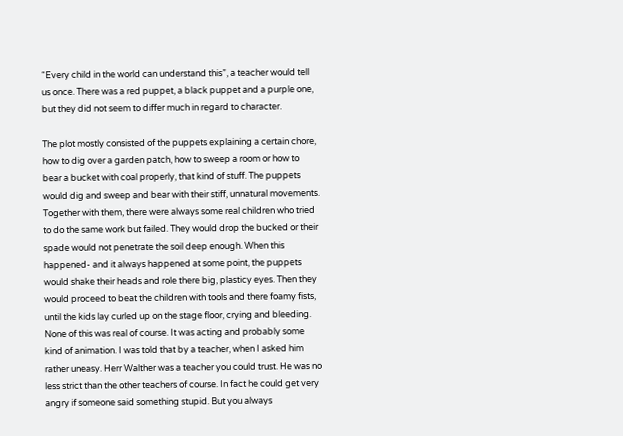“Every child in the world can understand this”, a teacher would tell us once. There was a red puppet, a black puppet and a purple one, but they did not seem to differ much in regard to character.

The plot mostly consisted of the puppets explaining a certain chore, how to dig over a garden patch, how to sweep a room or how to bear a bucket with coal properly, that kind of stuff. The puppets would dig and sweep and bear with their stiff, unnatural movements. Together with them, there were always some real children who tried to do the same work but failed. They would drop the bucked or their spade would not penetrate the soil deep enough. When this happened- and it always happened at some point, the puppets would shake their heads and role there big, plasticy eyes. Then they would proceed to beat the children with tools and there foamy fists, until the kids lay curled up on the stage floor, crying and bleeding. None of this was real of course. It was acting and probably some kind of animation. I was told that by a teacher, when I asked him rather uneasy. Herr Walther was a teacher you could trust. He was no less strict than the other teachers of course. In fact he could get very angry if someone said something stupid. But you always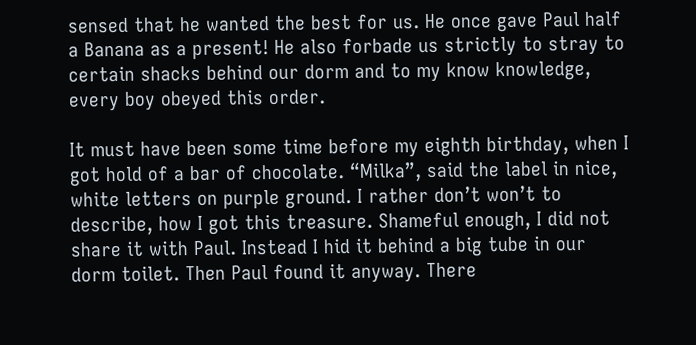sensed that he wanted the best for us. He once gave Paul half a Banana as a present! He also forbade us strictly to stray to certain shacks behind our dorm and to my know knowledge, every boy obeyed this order.

It must have been some time before my eighth birthday, when I got hold of a bar of chocolate. “Milka”, said the label in nice, white letters on purple ground. I rather don’t won’t to describe, how I got this treasure. Shameful enough, I did not share it with Paul. Instead I hid it behind a big tube in our dorm toilet. Then Paul found it anyway. There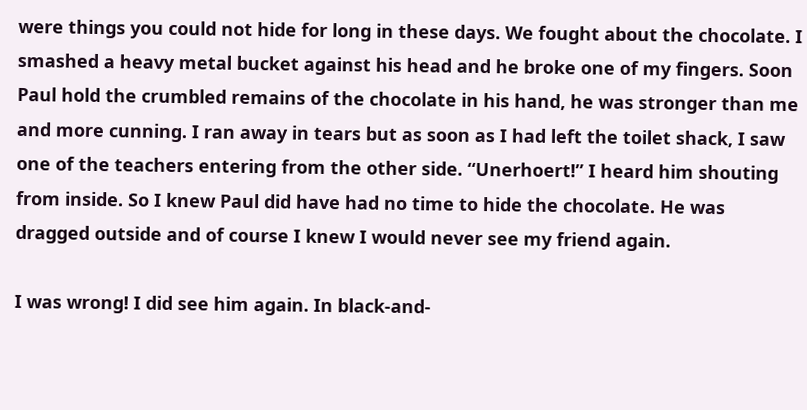were things you could not hide for long in these days. We fought about the chocolate. I smashed a heavy metal bucket against his head and he broke one of my fingers. Soon Paul hold the crumbled remains of the chocolate in his hand, he was stronger than me and more cunning. I ran away in tears but as soon as I had left the toilet shack, I saw one of the teachers entering from the other side. “Unerhoert!” I heard him shouting from inside. So I knew Paul did have had no time to hide the chocolate. He was dragged outside and of course I knew I would never see my friend again.

I was wrong! I did see him again. In black-and-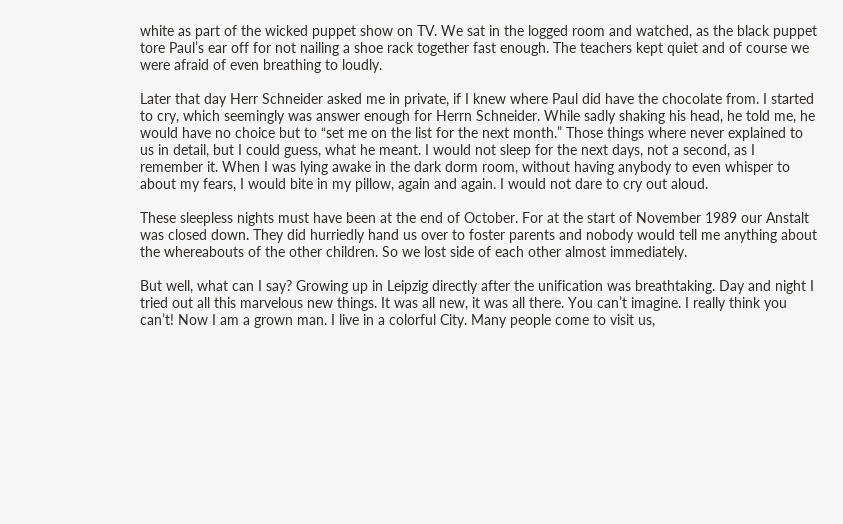white as part of the wicked puppet show on TV. We sat in the logged room and watched, as the black puppet tore Paul’s ear off for not nailing a shoe rack together fast enough. The teachers kept quiet and of course we were afraid of even breathing to loudly.

Later that day Herr Schneider asked me in private, if I knew where Paul did have the chocolate from. I started to cry, which seemingly was answer enough for Herrn Schneider. While sadly shaking his head, he told me, he would have no choice but to “set me on the list for the next month.” Those things where never explained to us in detail, but I could guess, what he meant. I would not sleep for the next days, not a second, as I remember it. When I was lying awake in the dark dorm room, without having anybody to even whisper to about my fears, I would bite in my pillow, again and again. I would not dare to cry out aloud.

These sleepless nights must have been at the end of October. For at the start of November 1989 our Anstalt was closed down. They did hurriedly hand us over to foster parents and nobody would tell me anything about the whereabouts of the other children. So we lost side of each other almost immediately.

But well, what can I say? Growing up in Leipzig directly after the unification was breathtaking. Day and night I tried out all this marvelous new things. It was all new, it was all there. You can’t imagine. I really think you can’t! Now I am a grown man. I live in a colorful City. Many people come to visit us,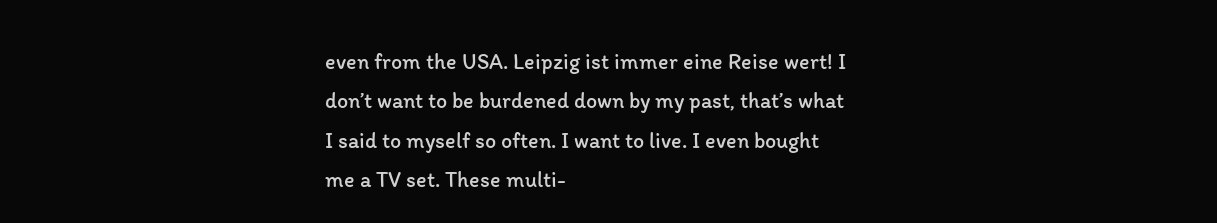even from the USA. Leipzig ist immer eine Reise wert! I don’t want to be burdened down by my past, that’s what I said to myself so often. I want to live. I even bought me a TV set. These multi-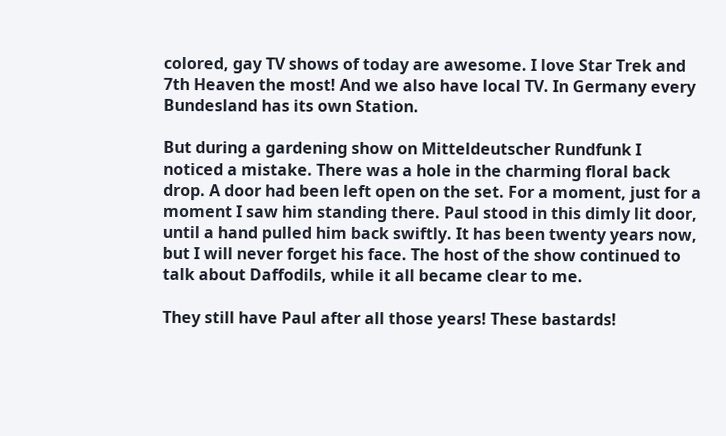colored, gay TV shows of today are awesome. I love Star Trek and 7th Heaven the most! And we also have local TV. In Germany every Bundesland has its own Station.

But during a gardening show on Mitteldeutscher Rundfunk I noticed a mistake. There was a hole in the charming floral back drop. A door had been left open on the set. For a moment, just for a moment I saw him standing there. Paul stood in this dimly lit door, until a hand pulled him back swiftly. It has been twenty years now, but I will never forget his face. The host of the show continued to talk about Daffodils, while it all became clear to me.

They still have Paul after all those years! These bastards!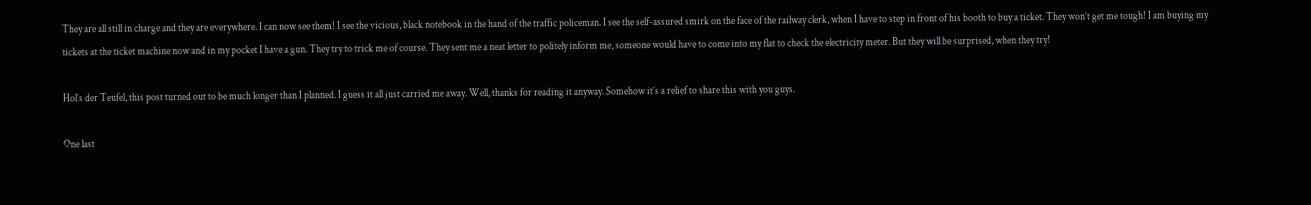They are all still in charge and they are everywhere. I can now see them! I see the vicious, black notebook in the hand of the traffic policeman. I see the self-assured smirk on the face of the railway clerk, when I have to step in front of his booth to buy a ticket. They won’t get me tough! I am buying my tickets at the ticket machine now and in my pocket I have a gun. They try to trick me of course. They sent me a neat letter to politely inform me, someone would have to come into my flat to check the electricity meter. But they will be surprised, when they try!

Hol’s der Teufel, this post turned out to be much longer than I planned. I guess it all just carried me away. Well, thanks for reading it anyway. Somehow it’s a relief to share this with you guys.

One last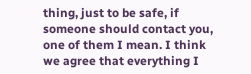thing, just to be safe, if someone should contact you, one of them I mean. I think we agree that everything I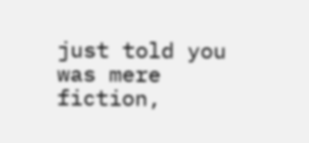just told you was mere fiction,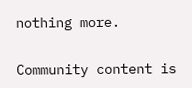nothing more.

Community content is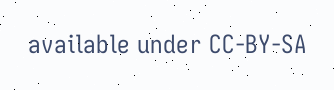available under CC-BY-SA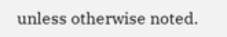unless otherwise noted.